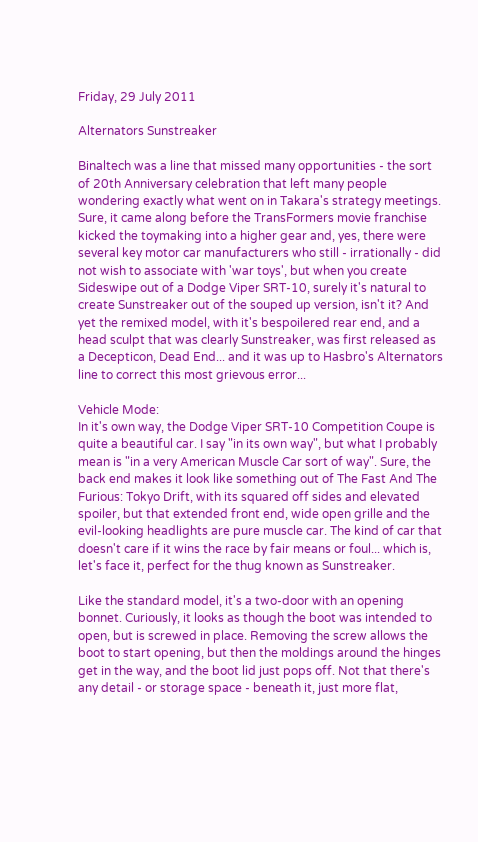Friday, 29 July 2011

Alternators Sunstreaker

Binaltech was a line that missed many opportunities - the sort of 20th Anniversary celebration that left many people wondering exactly what went on in Takara's strategy meetings. Sure, it came along before the TransFormers movie franchise kicked the toymaking into a higher gear and, yes, there were several key motor car manufacturers who still - irrationally - did not wish to associate with 'war toys', but when you create Sideswipe out of a Dodge Viper SRT-10, surely it's natural to create Sunstreaker out of the souped up version, isn't it? And yet the remixed model, with it's bespoilered rear end, and a head sculpt that was clearly Sunstreaker, was first released as a Decepticon, Dead End... and it was up to Hasbro's Alternators line to correct this most grievous error...

Vehicle Mode:
In it's own way, the Dodge Viper SRT-10 Competition Coupe is quite a beautiful car. I say "in its own way", but what I probably mean is "in a very American Muscle Car sort of way". Sure, the back end makes it look like something out of The Fast And The Furious: Tokyo Drift, with its squared off sides and elevated spoiler, but that extended front end, wide open grille and the evil-looking headlights are pure muscle car. The kind of car that doesn't care if it wins the race by fair means or foul... which is, let's face it, perfect for the thug known as Sunstreaker.

Like the standard model, it's a two-door with an opening bonnet. Curiously, it looks as though the boot was intended to open, but is screwed in place. Removing the screw allows the boot to start opening, but then the moldings around the hinges get in the way, and the boot lid just pops off. Not that there's any detail - or storage space - beneath it, just more flat,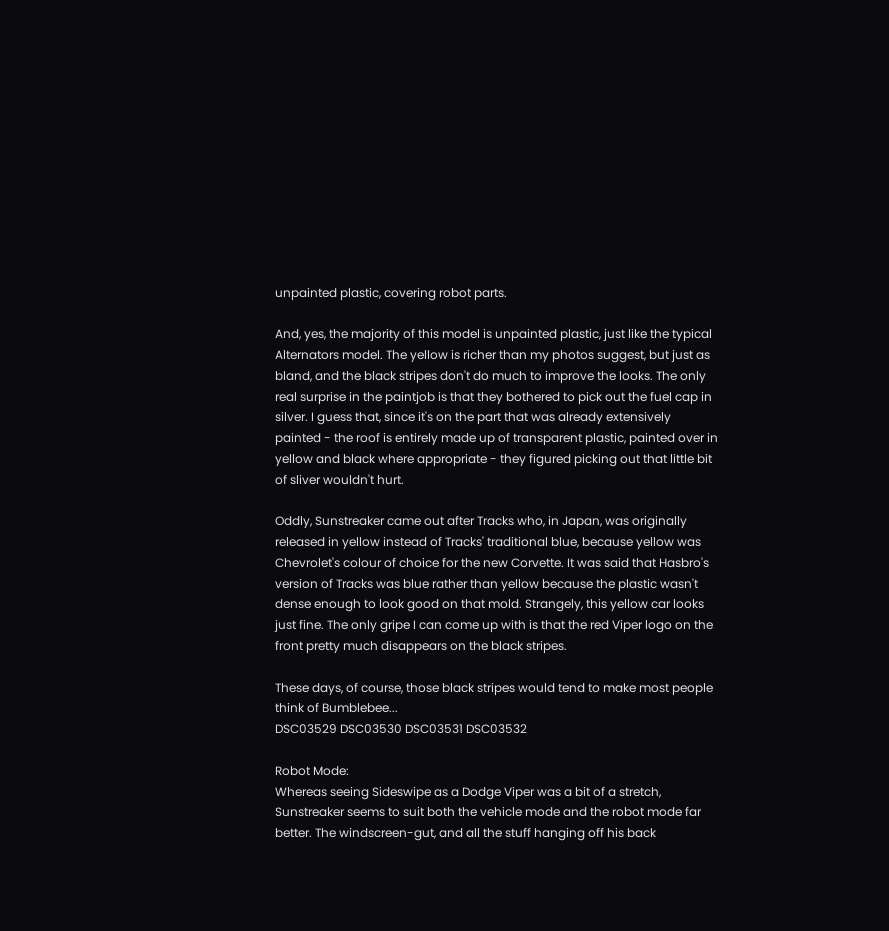unpainted plastic, covering robot parts.

And, yes, the majority of this model is unpainted plastic, just like the typical Alternators model. The yellow is richer than my photos suggest, but just as bland, and the black stripes don't do much to improve the looks. The only real surprise in the paintjob is that they bothered to pick out the fuel cap in silver. I guess that, since it's on the part that was already extensively painted - the roof is entirely made up of transparent plastic, painted over in yellow and black where appropriate - they figured picking out that little bit of sliver wouldn't hurt.

Oddly, Sunstreaker came out after Tracks who, in Japan, was originally released in yellow instead of Tracks' traditional blue, because yellow was Chevrolet's colour of choice for the new Corvette. It was said that Hasbro's version of Tracks was blue rather than yellow because the plastic wasn't dense enough to look good on that mold. Strangely, this yellow car looks just fine. The only gripe I can come up with is that the red Viper logo on the front pretty much disappears on the black stripes.

These days, of course, those black stripes would tend to make most people think of Bumblebee...
DSC03529 DSC03530 DSC03531 DSC03532

Robot Mode:
Whereas seeing Sideswipe as a Dodge Viper was a bit of a stretch, Sunstreaker seems to suit both the vehicle mode and the robot mode far better. The windscreen-gut, and all the stuff hanging off his back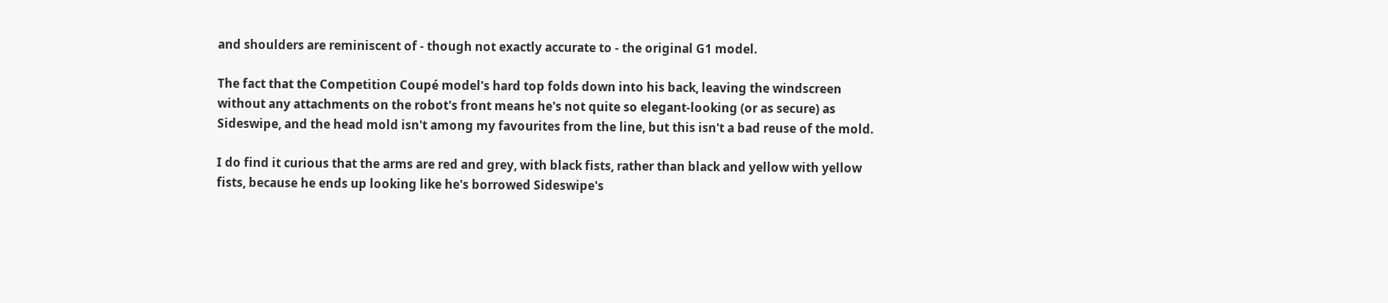and shoulders are reminiscent of - though not exactly accurate to - the original G1 model.

The fact that the Competition Coupé model's hard top folds down into his back, leaving the windscreen without any attachments on the robot's front means he's not quite so elegant-looking (or as secure) as Sideswipe, and the head mold isn't among my favourites from the line, but this isn't a bad reuse of the mold.

I do find it curious that the arms are red and grey, with black fists, rather than black and yellow with yellow fists, because he ends up looking like he's borrowed Sideswipe's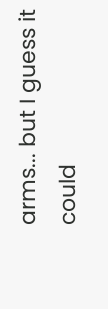arms... but I guess it could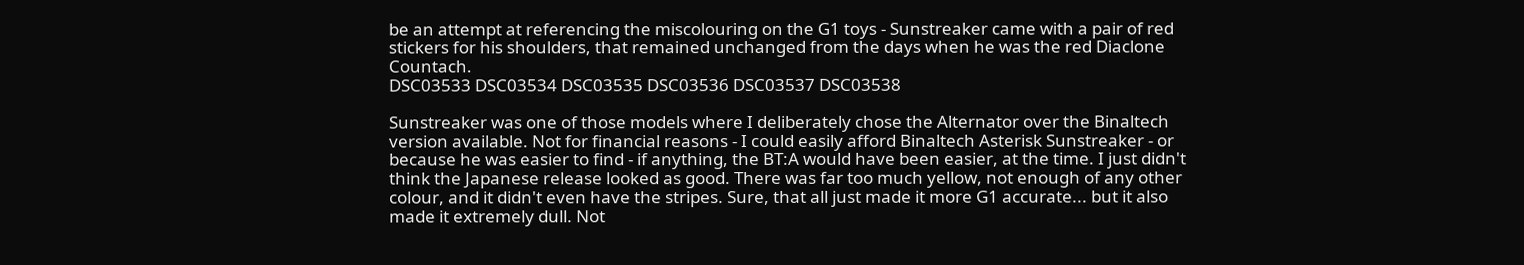be an attempt at referencing the miscolouring on the G1 toys - Sunstreaker came with a pair of red stickers for his shoulders, that remained unchanged from the days when he was the red Diaclone Countach.
DSC03533 DSC03534 DSC03535 DSC03536 DSC03537 DSC03538

Sunstreaker was one of those models where I deliberately chose the Alternator over the Binaltech version available. Not for financial reasons - I could easily afford Binaltech Asterisk Sunstreaker - or because he was easier to find - if anything, the BT:A would have been easier, at the time. I just didn't think the Japanese release looked as good. There was far too much yellow, not enough of any other colour, and it didn't even have the stripes. Sure, that all just made it more G1 accurate... but it also made it extremely dull. Not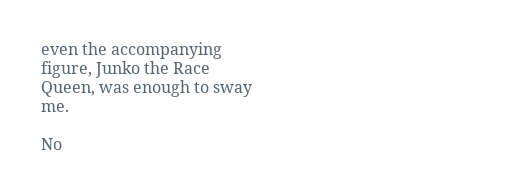even the accompanying figure, Junko the Race Queen, was enough to sway me.

No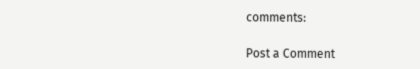comments:

Post a Comment